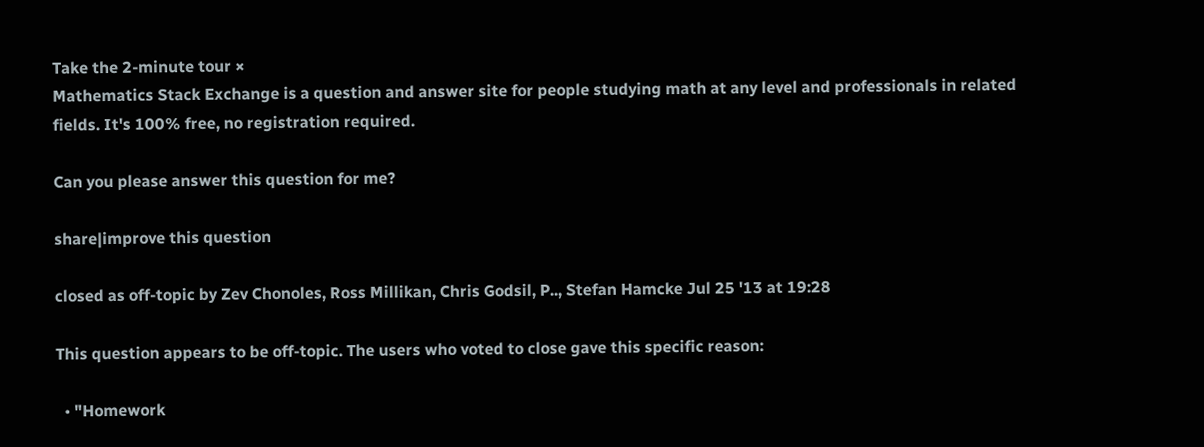Take the 2-minute tour ×
Mathematics Stack Exchange is a question and answer site for people studying math at any level and professionals in related fields. It's 100% free, no registration required.

Can you please answer this question for me?

share|improve this question

closed as off-topic by Zev Chonoles, Ross Millikan, Chris Godsil, P.., Stefan Hamcke Jul 25 '13 at 19:28

This question appears to be off-topic. The users who voted to close gave this specific reason:

  • "Homework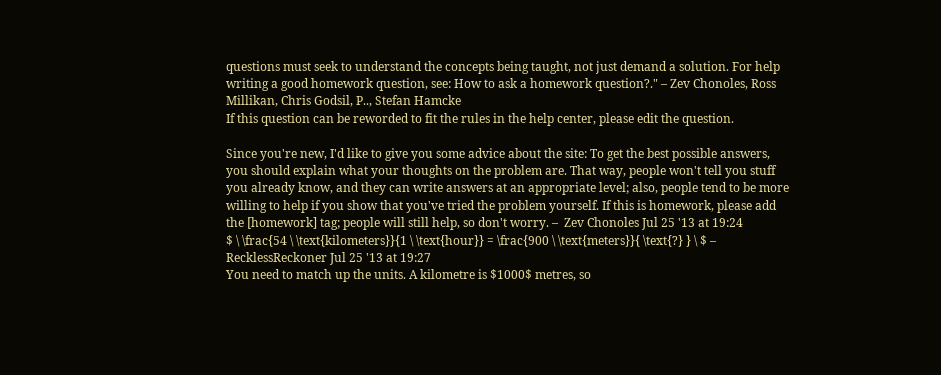questions must seek to understand the concepts being taught, not just demand a solution. For help writing a good homework question, see: How to ask a homework question?." – Zev Chonoles, Ross Millikan, Chris Godsil, P.., Stefan Hamcke
If this question can be reworded to fit the rules in the help center, please edit the question.

Since you're new, I'd like to give you some advice about the site: To get the best possible answers, you should explain what your thoughts on the problem are. That way, people won't tell you stuff you already know, and they can write answers at an appropriate level; also, people tend to be more willing to help if you show that you've tried the problem yourself. If this is homework, please add the [homework] tag; people will still help, so don't worry. –  Zev Chonoles Jul 25 '13 at 19:24
$ \ \frac{54 \ \text{kilometers}}{1 \ \text{hour}} = \frac{900 \ \text{meters}}{ \text{?} } \ $ –  RecklessReckoner Jul 25 '13 at 19:27
You need to match up the units. A kilometre is $1000$ metres, so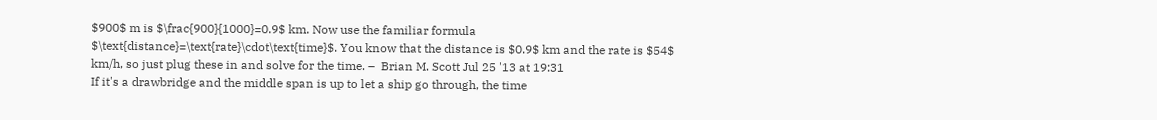$900$ m is $\frac{900}{1000}=0.9$ km. Now use the familiar formula $\text{distance}=\text{rate}\cdot\text{time}$. You know that the distance is $0.9$ km and the rate is $54$ km/h, so just plug these in and solve for the time. –  Brian M. Scott Jul 25 '13 at 19:31
If it's a drawbridge and the middle span is up to let a ship go through, the time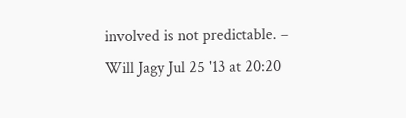involved is not predictable. –  Will Jagy Jul 25 '13 at 20:20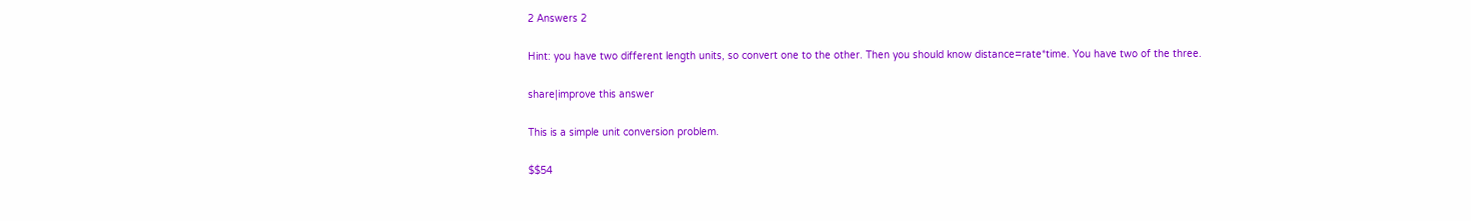2 Answers 2

Hint: you have two different length units, so convert one to the other. Then you should know distance=rate*time. You have two of the three.

share|improve this answer

This is a simple unit conversion problem.

$$54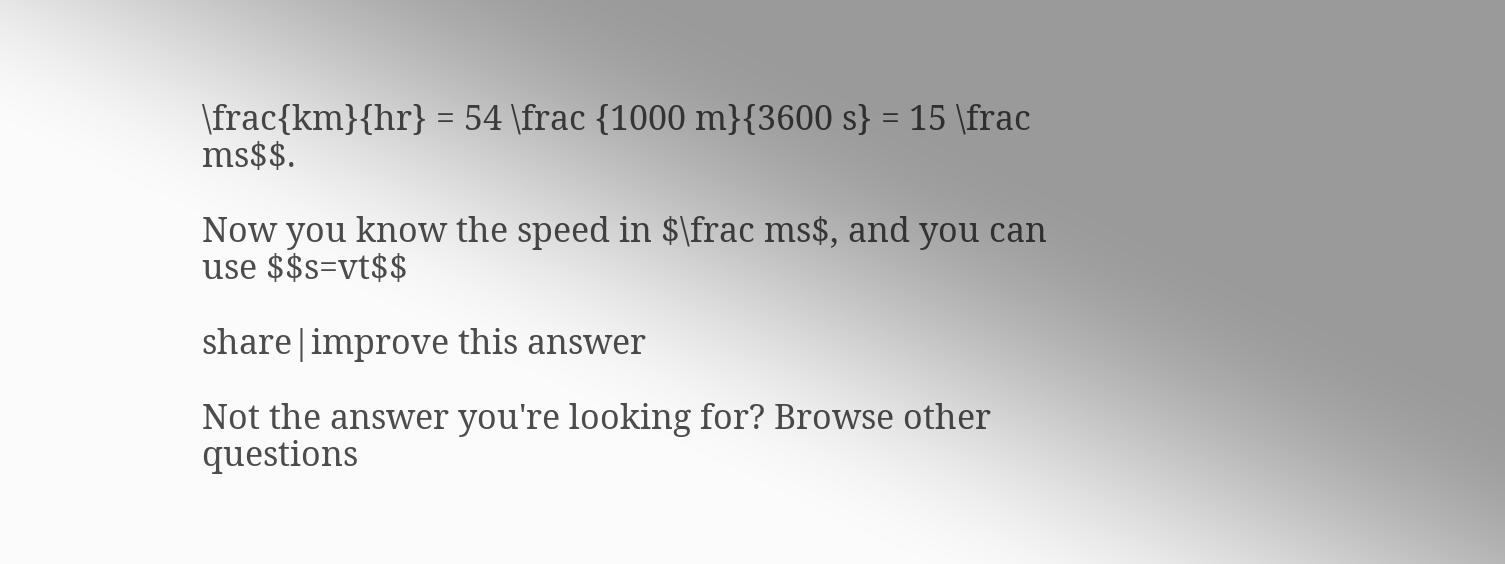\frac{km}{hr} = 54 \frac {1000 m}{3600 s} = 15 \frac ms$$.

Now you know the speed in $\frac ms$, and you can use $$s=vt$$

share|improve this answer

Not the answer you're looking for? Browse other questions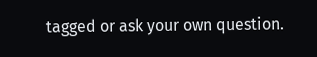tagged or ask your own question.